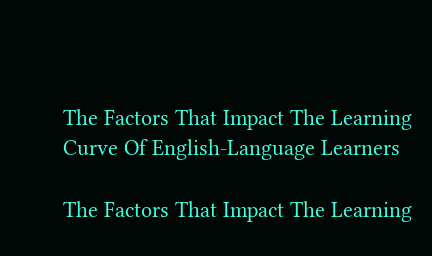The Factors That Impact The Learning Curve Of English-Language Learners

The Factors That Impact The Learning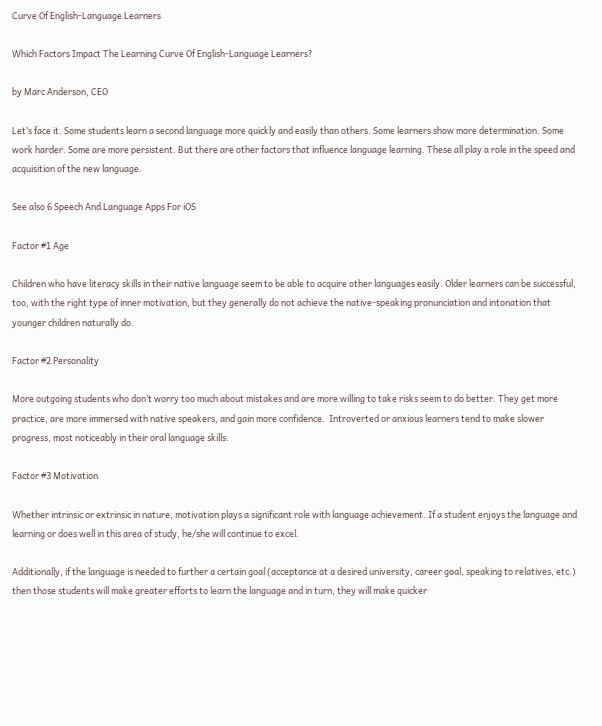Curve Of English-Language Learners

Which Factors Impact The Learning Curve Of English-Language Learners?

by Marc Anderson, CEO

Let’s face it. Some students learn a second language more quickly and easily than others. Some learners show more determination. Some work harder. Some are more persistent. But there are other factors that influence language learning. These all play a role in the speed and acquisition of the new language.

See also 6 Speech And Language Apps For iOS

Factor #1 Age

Children who have literacy skills in their native language seem to be able to acquire other languages easily. Older learners can be successful, too, with the right type of inner motivation, but they generally do not achieve the native-speaking pronunciation and intonation that younger children naturally do.

Factor #2 Personality

More outgoing students who don’t worry too much about mistakes and are more willing to take risks seem to do better. They get more practice, are more immersed with native speakers, and gain more confidence.  Introverted or anxious learners tend to make slower progress, most noticeably in their oral language skills.

Factor #3 Motivation

Whether intrinsic or extrinsic in nature, motivation plays a significant role with language achievement. If a student enjoys the language and learning or does well in this area of study, he/she will continue to excel.

Additionally, if the language is needed to further a certain goal (acceptance at a desired university, career goal, speaking to relatives, etc.) then those students will make greater efforts to learn the language and in turn, they will make quicker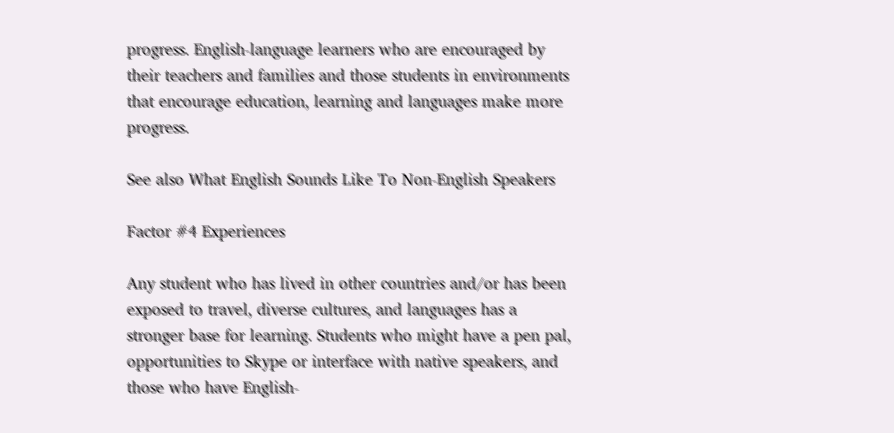progress. English-language learners who are encouraged by their teachers and families and those students in environments that encourage education, learning and languages make more progress.

See also What English Sounds Like To Non-English Speakers

Factor #4 Experiences

Any student who has lived in other countries and/or has been exposed to travel, diverse cultures, and languages has a stronger base for learning. Students who might have a pen pal, opportunities to Skype or interface with native speakers, and those who have English-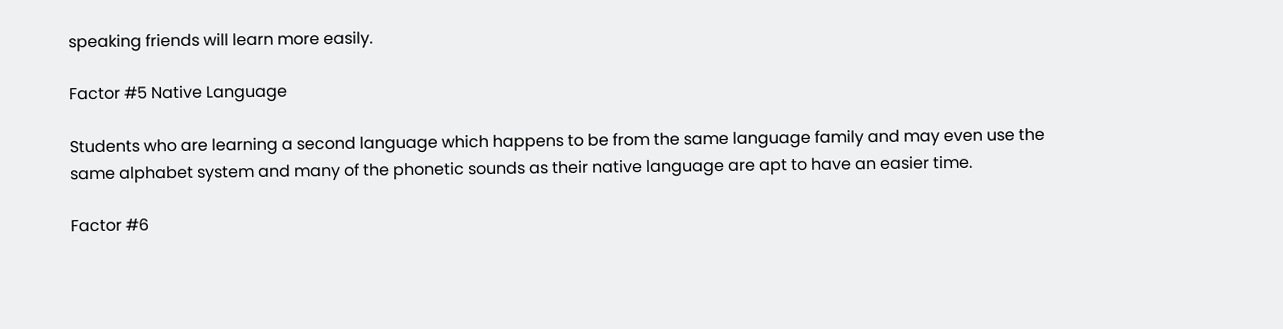speaking friends will learn more easily.

Factor #5 Native Language

Students who are learning a second language which happens to be from the same language family and may even use the same alphabet system and many of the phonetic sounds as their native language are apt to have an easier time.

Factor #6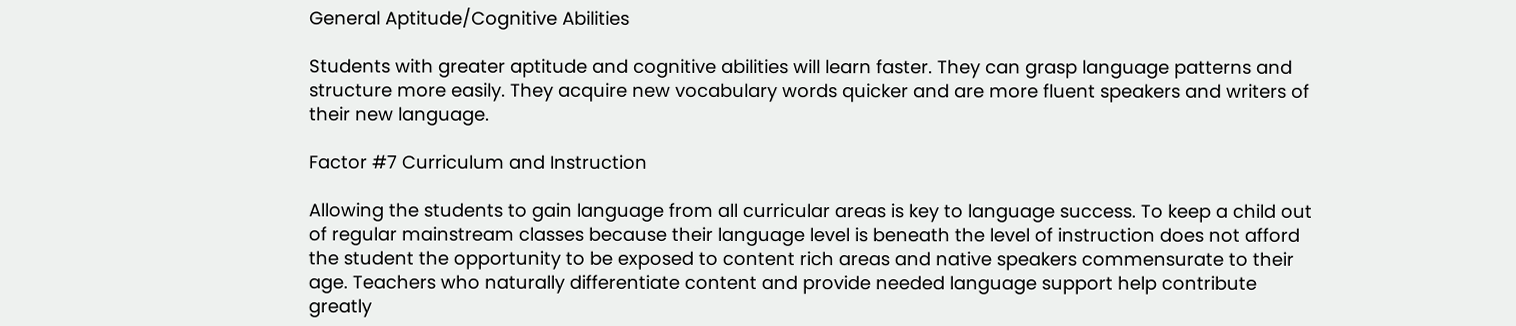General Aptitude/Cognitive Abilities

Students with greater aptitude and cognitive abilities will learn faster. They can grasp language patterns and structure more easily. They acquire new vocabulary words quicker and are more fluent speakers and writers of their new language.

Factor #7 Curriculum and Instruction

Allowing the students to gain language from all curricular areas is key to language success. To keep a child out of regular mainstream classes because their language level is beneath the level of instruction does not afford the student the opportunity to be exposed to content rich areas and native speakers commensurate to their age. Teachers who naturally differentiate content and provide needed language support help contribute greatly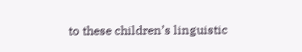to these children’s linguistic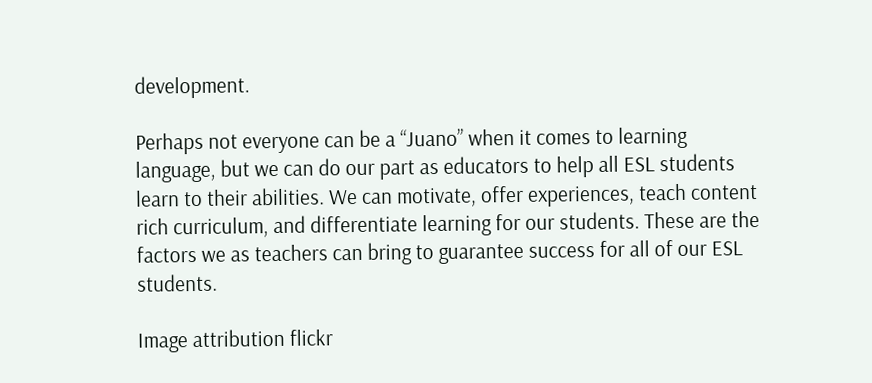development.

Perhaps not everyone can be a “Juano” when it comes to learning language, but we can do our part as educators to help all ESL students learn to their abilities. We can motivate, offer experiences, teach content rich curriculum, and differentiate learning for our students. These are the factors we as teachers can bring to guarantee success for all of our ESL students.

Image attribution flickr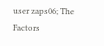user zaps06; The Factors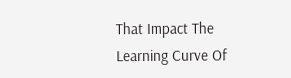That Impact The Learning Curve Of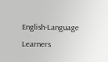English-Language Learners